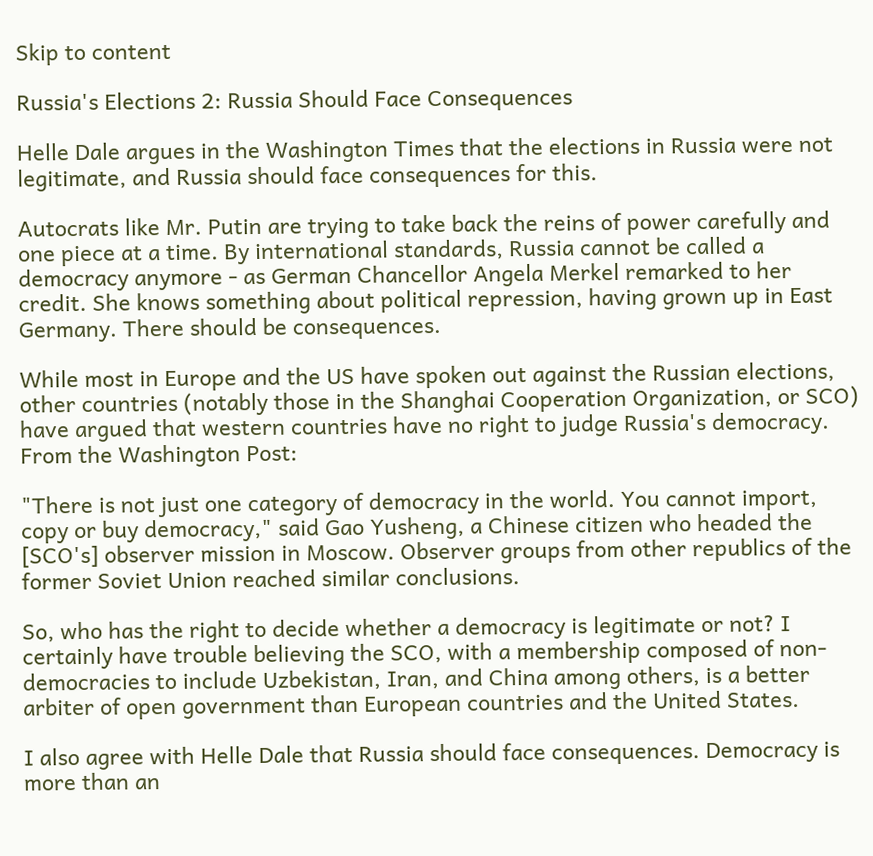Skip to content

Russia's Elections 2: Russia Should Face Consequences

Helle Dale argues in the Washington Times that the elections in Russia were not legitimate, and Russia should face consequences for this.

Autocrats like Mr. Putin are trying to take back the reins of power carefully and one piece at a time. By international standards, Russia cannot be called a democracy anymore - as German Chancellor Angela Merkel remarked to her credit. She knows something about political repression, having grown up in East Germany. There should be consequences.

While most in Europe and the US have spoken out against the Russian elections, other countries (notably those in the Shanghai Cooperation Organization, or SCO) have argued that western countries have no right to judge Russia's democracy. From the Washington Post:

"There is not just one category of democracy in the world. You cannot import, copy or buy democracy," said Gao Yusheng, a Chinese citizen who headed the [SCO's] observer mission in Moscow. Observer groups from other republics of the former Soviet Union reached similar conclusions.

So, who has the right to decide whether a democracy is legitimate or not? I certainly have trouble believing the SCO, with a membership composed of non-democracies to include Uzbekistan, Iran, and China among others, is a better arbiter of open government than European countries and the United States.

I also agree with Helle Dale that Russia should face consequences. Democracy is more than an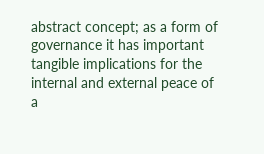abstract concept; as a form of governance it has important tangible implications for the internal and external peace of a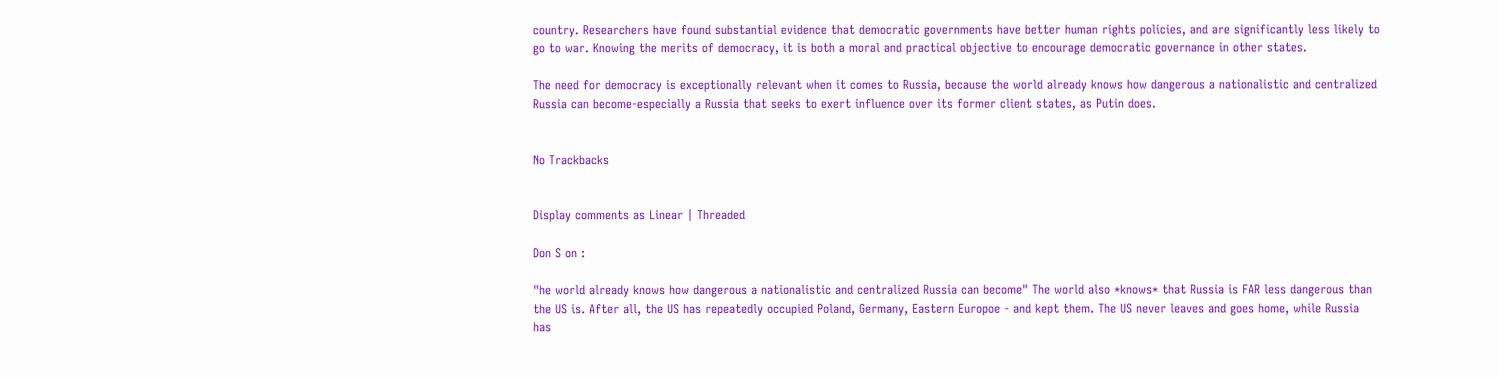country. Researchers have found substantial evidence that democratic governments have better human rights policies, and are significantly less likely to go to war. Knowing the merits of democracy, it is both a moral and practical objective to encourage democratic governance in other states.

The need for democracy is exceptionally relevant when it comes to Russia, because the world already knows how dangerous a nationalistic and centralized Russia can become-especially a Russia that seeks to exert influence over its former client states, as Putin does.


No Trackbacks


Display comments as Linear | Threaded

Don S on :

"he world already knows how dangerous a nationalistic and centralized Russia can become" The world also *knows* that Russia is FAR less dangerous than the US is. After all, the US has repeatedly occupied Poland, Germany, Eastern Europoe - and kept them. The US never leaves and goes home, while Russia has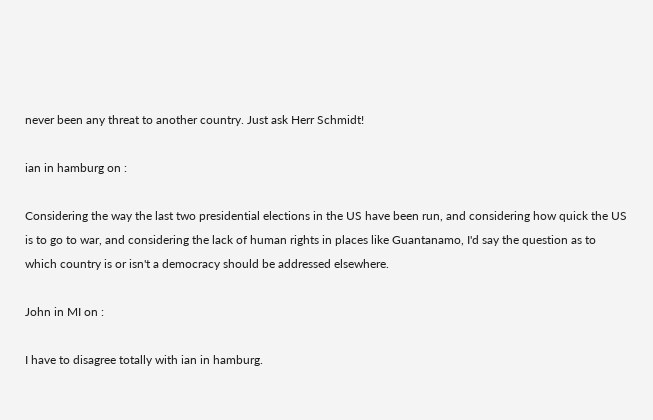never been any threat to another country. Just ask Herr Schmidt!

ian in hamburg on :

Considering the way the last two presidential elections in the US have been run, and considering how quick the US is to go to war, and considering the lack of human rights in places like Guantanamo, I'd say the question as to which country is or isn't a democracy should be addressed elsewhere.

John in MI on :

I have to disagree totally with ian in hamburg.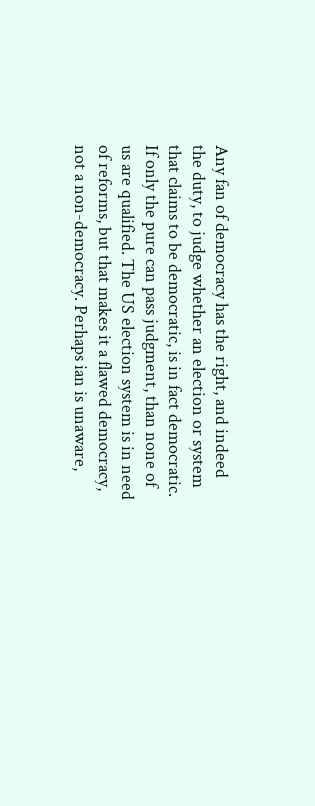Any fan of democracy has the right, and indeed the duty, to judge whether an election or system that claims to be democratic, is in fact democratic. If only the pure can pass judgment, than none of us are qualified. The US election system is in need of reforms, but that makes it a flawed democracy, not a non-democracy. Perhaps ian is unaware,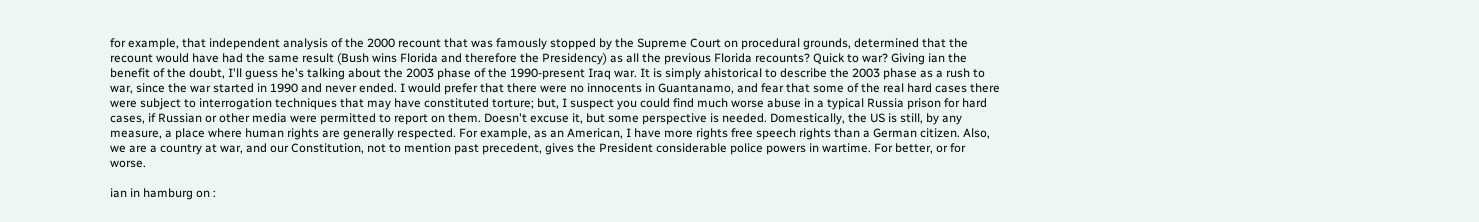for example, that independent analysis of the 2000 recount that was famously stopped by the Supreme Court on procedural grounds, determined that the recount would have had the same result (Bush wins Florida and therefore the Presidency) as all the previous Florida recounts? Quick to war? Giving ian the benefit of the doubt, I'll guess he's talking about the 2003 phase of the 1990-present Iraq war. It is simply ahistorical to describe the 2003 phase as a rush to war, since the war started in 1990 and never ended. I would prefer that there were no innocents in Guantanamo, and fear that some of the real hard cases there were subject to interrogation techniques that may have constituted torture; but, I suspect you could find much worse abuse in a typical Russia prison for hard cases, if Russian or other media were permitted to report on them. Doesn't excuse it, but some perspective is needed. Domestically, the US is still, by any measure, a place where human rights are generally respected. For example, as an American, I have more rights free speech rights than a German citizen. Also, we are a country at war, and our Constitution, not to mention past precedent, gives the President considerable police powers in wartime. For better, or for worse.

ian in hamburg on :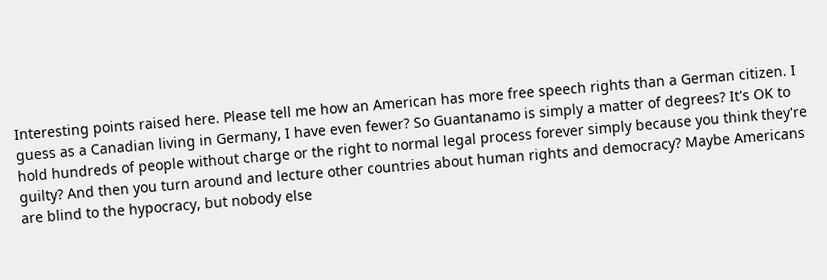Interesting points raised here. Please tell me how an American has more free speech rights than a German citizen. I guess as a Canadian living in Germany, I have even fewer? So Guantanamo is simply a matter of degrees? It's OK to hold hundreds of people without charge or the right to normal legal process forever simply because you think they're guilty? And then you turn around and lecture other countries about human rights and democracy? Maybe Americans are blind to the hypocracy, but nobody else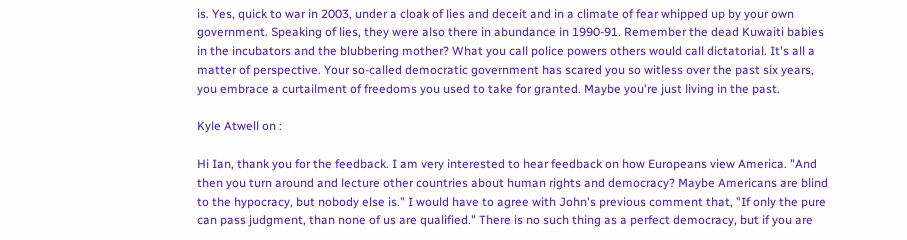is. Yes, quick to war in 2003, under a cloak of lies and deceit and in a climate of fear whipped up by your own government. Speaking of lies, they were also there in abundance in 1990-91. Remember the dead Kuwaiti babies in the incubators and the blubbering mother? What you call police powers others would call dictatorial. It's all a matter of perspective. Your so-called democratic government has scared you so witless over the past six years, you embrace a curtailment of freedoms you used to take for granted. Maybe you're just living in the past.

Kyle Atwell on :

Hi Ian, thank you for the feedback. I am very interested to hear feedback on how Europeans view America. "And then you turn around and lecture other countries about human rights and democracy? Maybe Americans are blind to the hypocracy, but nobody else is." I would have to agree with John's previous comment that, "If only the pure can pass judgment, than none of us are qualified." There is no such thing as a perfect democracy, but if you are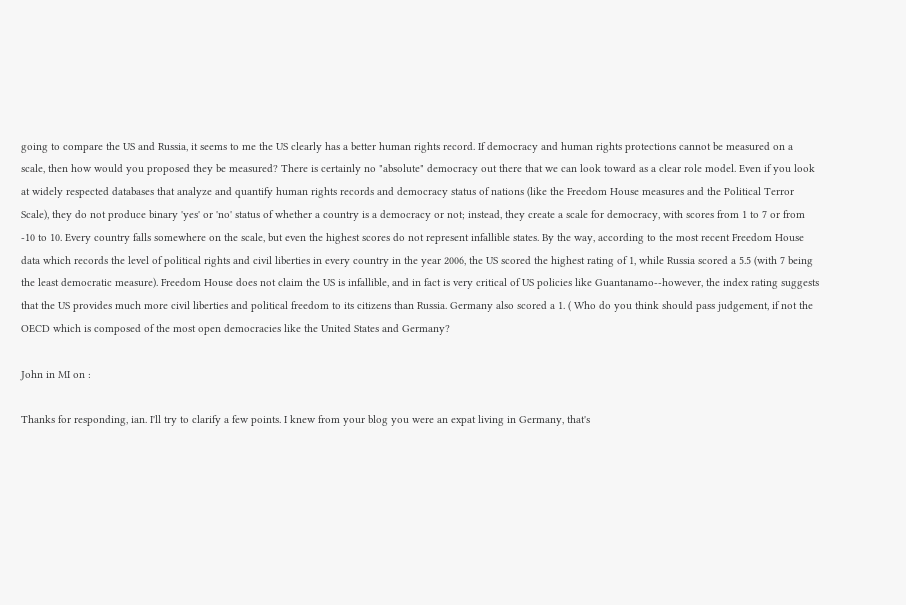going to compare the US and Russia, it seems to me the US clearly has a better human rights record. If democracy and human rights protections cannot be measured on a scale, then how would you proposed they be measured? There is certainly no "absolute" democracy out there that we can look toward as a clear role model. Even if you look at widely respected databases that analyze and quantify human rights records and democracy status of nations (like the Freedom House measures and the Political Terror Scale), they do not produce binary 'yes' or 'no' status of whether a country is a democracy or not; instead, they create a scale for democracy, with scores from 1 to 7 or from -10 to 10. Every country falls somewhere on the scale, but even the highest scores do not represent infallible states. By the way, according to the most recent Freedom House data which records the level of political rights and civil liberties in every country in the year 2006, the US scored the highest rating of 1, while Russia scored a 5.5 (with 7 being the least democratic measure). Freedom House does not claim the US is infallible, and in fact is very critical of US policies like Guantanamo--however, the index rating suggests that the US provides much more civil liberties and political freedom to its citizens than Russia. Germany also scored a 1. ( Who do you think should pass judgement, if not the OECD which is composed of the most open democracies like the United States and Germany?

John in MI on :

Thanks for responding, ian. I'll try to clarify a few points. I knew from your blog you were an expat living in Germany, that's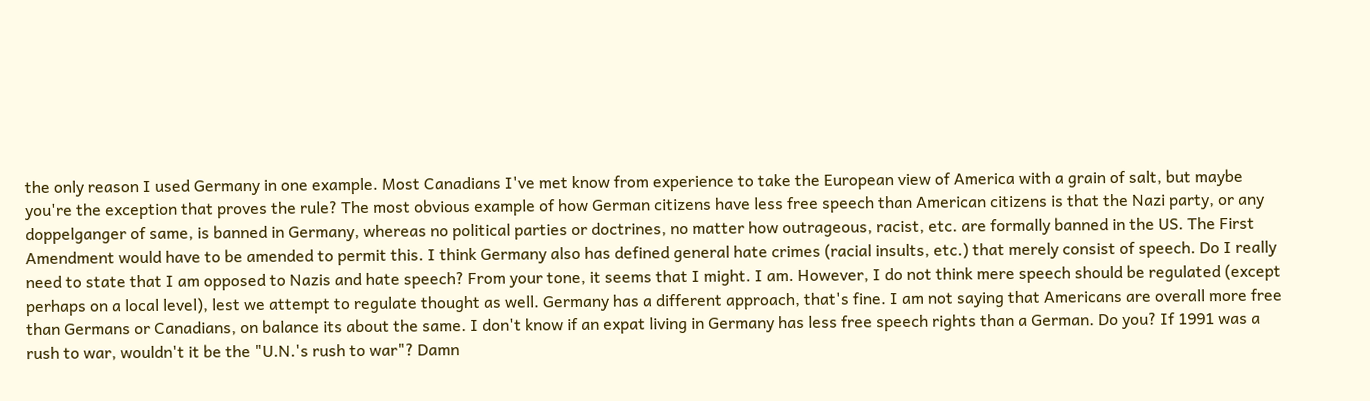the only reason I used Germany in one example. Most Canadians I've met know from experience to take the European view of America with a grain of salt, but maybe you're the exception that proves the rule? The most obvious example of how German citizens have less free speech than American citizens is that the Nazi party, or any doppelganger of same, is banned in Germany, whereas no political parties or doctrines, no matter how outrageous, racist, etc. are formally banned in the US. The First Amendment would have to be amended to permit this. I think Germany also has defined general hate crimes (racial insults, etc.) that merely consist of speech. Do I really need to state that I am opposed to Nazis and hate speech? From your tone, it seems that I might. I am. However, I do not think mere speech should be regulated (except perhaps on a local level), lest we attempt to regulate thought as well. Germany has a different approach, that's fine. I am not saying that Americans are overall more free than Germans or Canadians, on balance its about the same. I don't know if an expat living in Germany has less free speech rights than a German. Do you? If 1991 was a rush to war, wouldn't it be the "U.N.'s rush to war"? Damn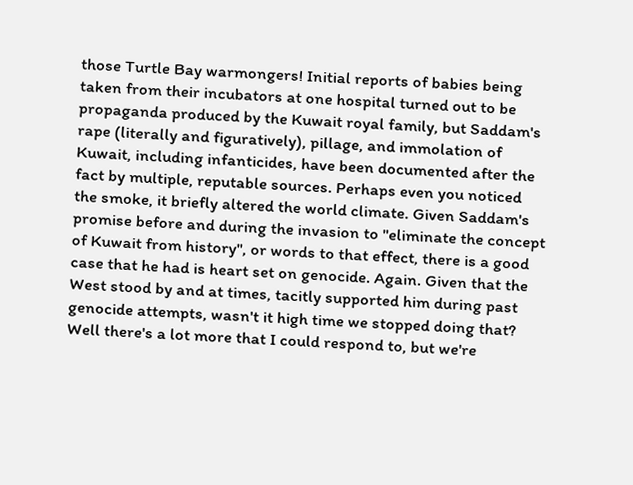those Turtle Bay warmongers! Initial reports of babies being taken from their incubators at one hospital turned out to be propaganda produced by the Kuwait royal family, but Saddam's rape (literally and figuratively), pillage, and immolation of Kuwait, including infanticides, have been documented after the fact by multiple, reputable sources. Perhaps even you noticed the smoke, it briefly altered the world climate. Given Saddam's promise before and during the invasion to "eliminate the concept of Kuwait from history", or words to that effect, there is a good case that he had is heart set on genocide. Again. Given that the West stood by and at times, tacitly supported him during past genocide attempts, wasn't it high time we stopped doing that? Well there's a lot more that I could respond to, but we're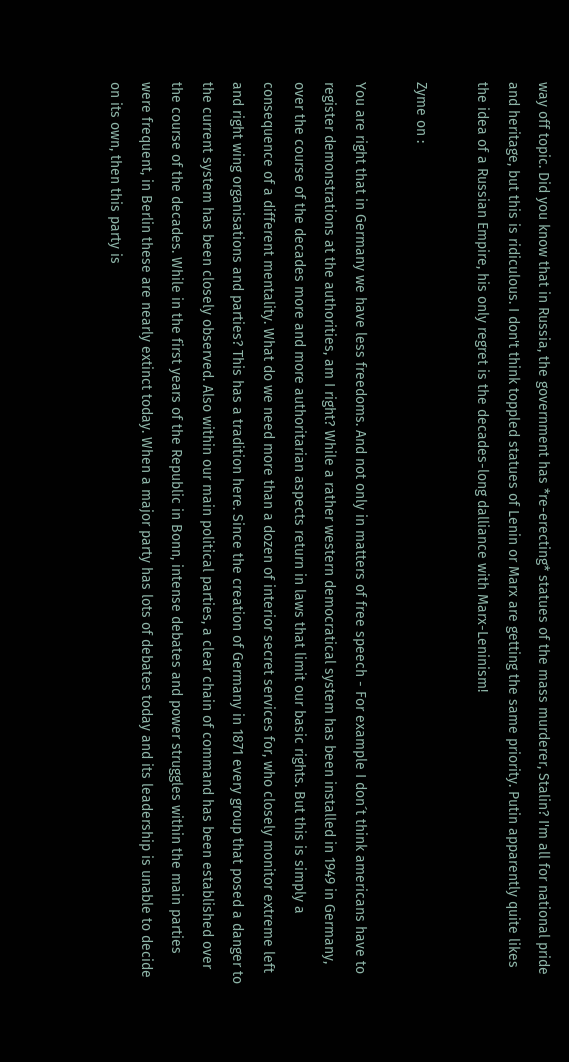way off topic. Did you know that in Russia, the government has *re-erecting* statues of the mass murderer, Stalin? I'm all for national pride and heritage, but this is ridiculous. I don't think toppled statues of Lenin or Marx are getting the same priority. Putin apparently quite likes the idea of a Russian Empire, his only regret is the decades-long dalliance with Marx-Leninism!

Zyme on :

You are right that in Germany we have less freedoms. And not only in matters of free speech - For example I don´t think americans have to register demonstrations at the authorities, am I right? While a rather western democratical system has been installed in 1949 in Germany, over the course of the decades more and more authoritarian aspects return in laws that limit our basic rights. But this is simply a consequence of a different mentality. What do we need more than a dozen of interior secret services for, who closely monitor extreme left and right wing organisations and parties? This has a tradition here. Since the creation of Germany in 1871 every group that posed a danger to the current system has been closely observed. Also within our main political parties, a clear chain of command has been established over the course of the decades. While in the first years of the Republic in Bonn, intense debates and power struggles within the main parties were frequent, in Berlin these are nearly extinct today. When a major party has lots of debates today and its leadership is unable to decide on its own, then this party is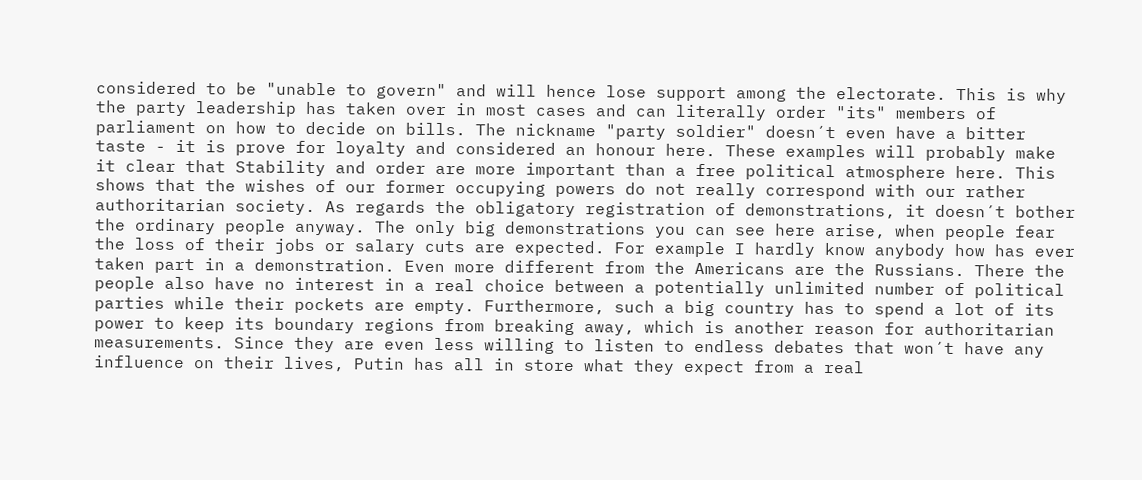considered to be "unable to govern" and will hence lose support among the electorate. This is why the party leadership has taken over in most cases and can literally order "its" members of parliament on how to decide on bills. The nickname "party soldier" doesn´t even have a bitter taste - it is prove for loyalty and considered an honour here. These examples will probably make it clear that Stability and order are more important than a free political atmosphere here. This shows that the wishes of our former occupying powers do not really correspond with our rather authoritarian society. As regards the obligatory registration of demonstrations, it doesn´t bother the ordinary people anyway. The only big demonstrations you can see here arise, when people fear the loss of their jobs or salary cuts are expected. For example I hardly know anybody how has ever taken part in a demonstration. Even more different from the Americans are the Russians. There the people also have no interest in a real choice between a potentially unlimited number of political parties while their pockets are empty. Furthermore, such a big country has to spend a lot of its power to keep its boundary regions from breaking away, which is another reason for authoritarian measurements. Since they are even less willing to listen to endless debates that won´t have any influence on their lives, Putin has all in store what they expect from a real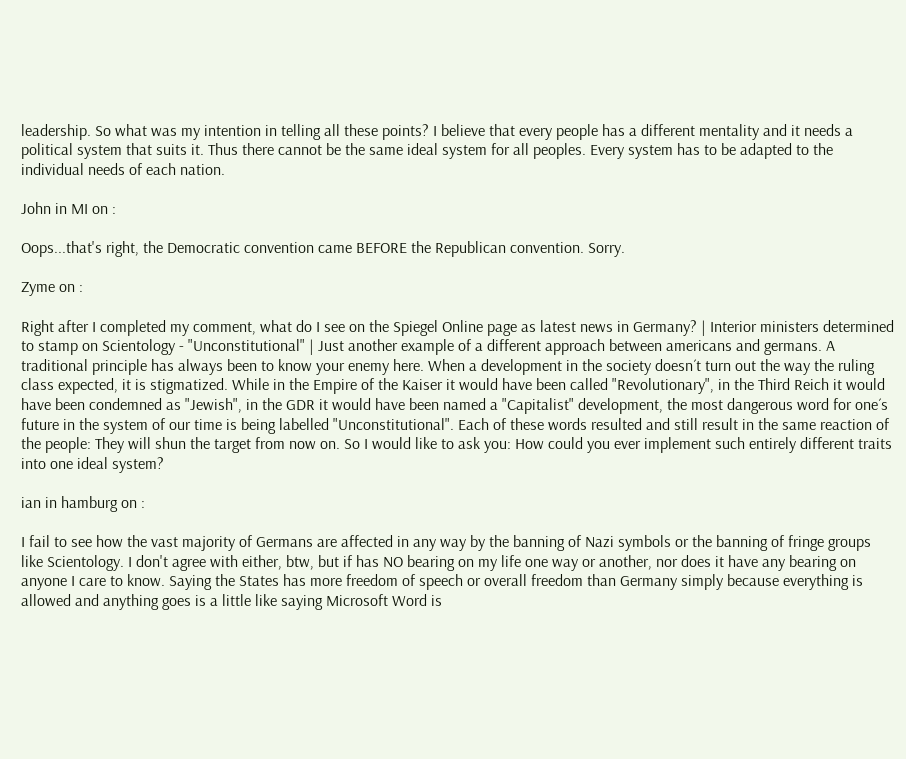leadership. So what was my intention in telling all these points? I believe that every people has a different mentality and it needs a political system that suits it. Thus there cannot be the same ideal system for all peoples. Every system has to be adapted to the individual needs of each nation.

John in MI on :

Oops...that's right, the Democratic convention came BEFORE the Republican convention. Sorry.

Zyme on :

Right after I completed my comment, what do I see on the Spiegel Online page as latest news in Germany? | Interior ministers determined to stamp on Scientology - "Unconstitutional" | Just another example of a different approach between americans and germans. A traditional principle has always been to know your enemy here. When a development in the society doesn´t turn out the way the ruling class expected, it is stigmatized. While in the Empire of the Kaiser it would have been called "Revolutionary", in the Third Reich it would have been condemned as "Jewish", in the GDR it would have been named a "Capitalist" development, the most dangerous word for one´s future in the system of our time is being labelled "Unconstitutional". Each of these words resulted and still result in the same reaction of the people: They will shun the target from now on. So I would like to ask you: How could you ever implement such entirely different traits into one ideal system?

ian in hamburg on :

I fail to see how the vast majority of Germans are affected in any way by the banning of Nazi symbols or the banning of fringe groups like Scientology. I don't agree with either, btw, but if has NO bearing on my life one way or another, nor does it have any bearing on anyone I care to know. Saying the States has more freedom of speech or overall freedom than Germany simply because everything is allowed and anything goes is a little like saying Microsoft Word is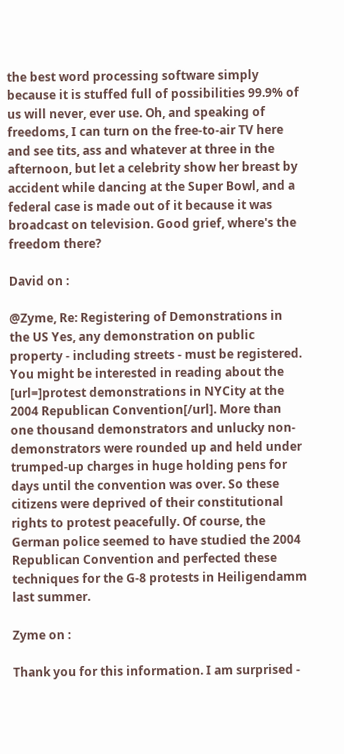the best word processing software simply because it is stuffed full of possibilities 99.9% of us will never, ever use. Oh, and speaking of freedoms, I can turn on the free-to-air TV here and see tits, ass and whatever at three in the afternoon, but let a celebrity show her breast by accident while dancing at the Super Bowl, and a federal case is made out of it because it was broadcast on television. Good grief, where's the freedom there?

David on :

@Zyme, Re: Registering of Demonstrations in the US Yes, any demonstration on public property - including streets - must be registered. You might be interested in reading about the [url=]protest demonstrations in NYCity at the 2004 Republican Convention[/url]. More than one thousand demonstrators and unlucky non-demonstrators were rounded up and held under trumped-up charges in huge holding pens for days until the convention was over. So these citizens were deprived of their constitutional rights to protest peacefully. Of course, the German police seemed to have studied the 2004 Republican Convention and perfected these techniques for the G-8 protests in Heiligendamm last summer.

Zyme on :

Thank you for this information. I am surprised -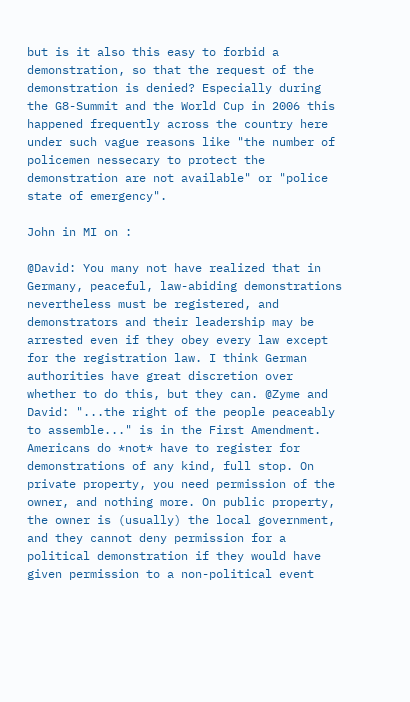but is it also this easy to forbid a demonstration, so that the request of the demonstration is denied? Especially during the G8-Summit and the World Cup in 2006 this happened frequently across the country here under such vague reasons like "the number of policemen nessecary to protect the demonstration are not available" or "police state of emergency".

John in MI on :

@David: You many not have realized that in Germany, peaceful, law-abiding demonstrations nevertheless must be registered, and demonstrators and their leadership may be arrested even if they obey every law except for the registration law. I think German authorities have great discretion over whether to do this, but they can. @Zyme and David: "...the right of the people peaceably to assemble..." is in the First Amendment. Americans do *not* have to register for demonstrations of any kind, full stop. On private property, you need permission of the owner, and nothing more. On public property, the owner is (usually) the local government, and they cannot deny permission for a political demonstration if they would have given permission to a non-political event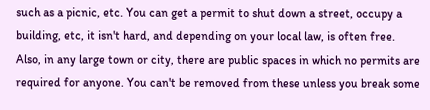such as a picnic, etc. You can get a permit to shut down a street, occupy a building, etc, it isn't hard, and depending on your local law, is often free. Also, in any large town or city, there are public spaces in which no permits are required for anyone. You can't be removed from these unless you break some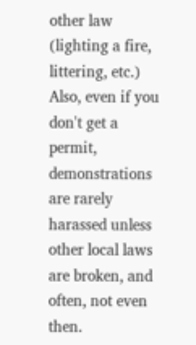other law (lighting a fire, littering, etc.) Also, even if you don't get a permit, demonstrations are rarely harassed unless other local laws are broken, and often, not even then.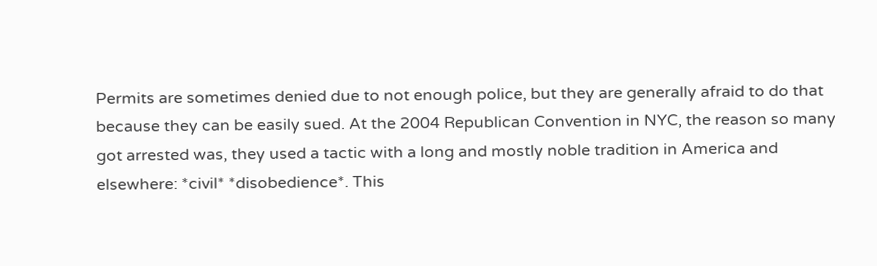Permits are sometimes denied due to not enough police, but they are generally afraid to do that because they can be easily sued. At the 2004 Republican Convention in NYC, the reason so many got arrested was, they used a tactic with a long and mostly noble tradition in America and elsewhere: *civil* *disobedience*. This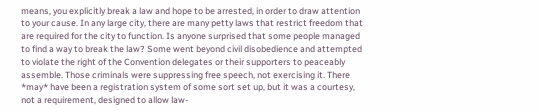means, you explicitly break a law and hope to be arrested, in order to draw attention to your cause. In any large city, there are many petty laws that restrict freedom that are required for the city to function. Is anyone surprised that some people managed to find a way to break the law? Some went beyond civil disobedience and attempted to violate the right of the Convention delegates or their supporters to peaceably assemble. Those criminals were suppressing free speech, not exercising it. There *may* have been a registration system of some sort set up, but it was a courtesy, not a requirement, designed to allow law-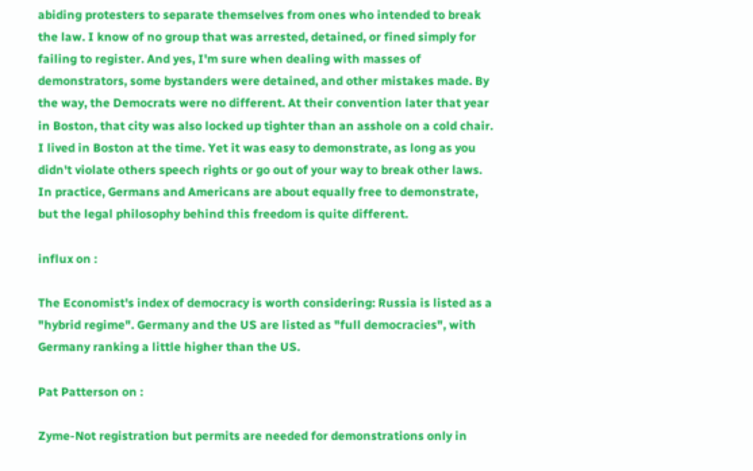abiding protesters to separate themselves from ones who intended to break the law. I know of no group that was arrested, detained, or fined simply for failing to register. And yes, I'm sure when dealing with masses of demonstrators, some bystanders were detained, and other mistakes made. By the way, the Democrats were no different. At their convention later that year in Boston, that city was also locked up tighter than an asshole on a cold chair. I lived in Boston at the time. Yet it was easy to demonstrate, as long as you didn't violate others speech rights or go out of your way to break other laws. In practice, Germans and Americans are about equally free to demonstrate, but the legal philosophy behind this freedom is quite different.

influx on :

The Economist's index of democracy is worth considering: Russia is listed as a "hybrid regime". Germany and the US are listed as "full democracies", with Germany ranking a little higher than the US.

Pat Patterson on :

Zyme-Not registration but permits are needed for demonstrations only in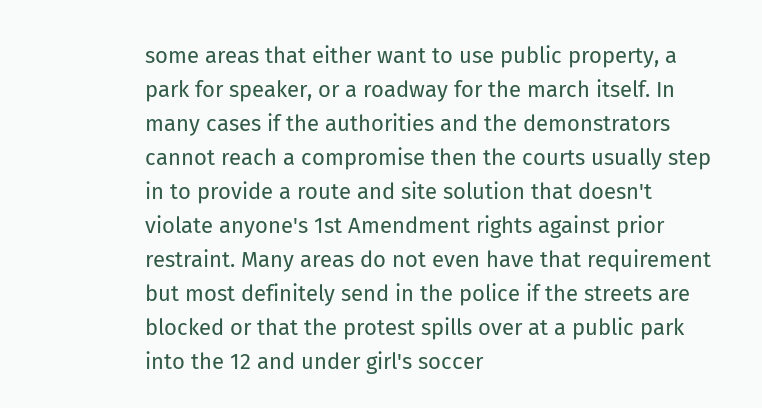some areas that either want to use public property, a park for speaker, or a roadway for the march itself. In many cases if the authorities and the demonstrators cannot reach a compromise then the courts usually step in to provide a route and site solution that doesn't violate anyone's 1st Amendment rights against prior restraint. Many areas do not even have that requirement but most definitely send in the police if the streets are blocked or that the protest spills over at a public park into the 12 and under girl's soccer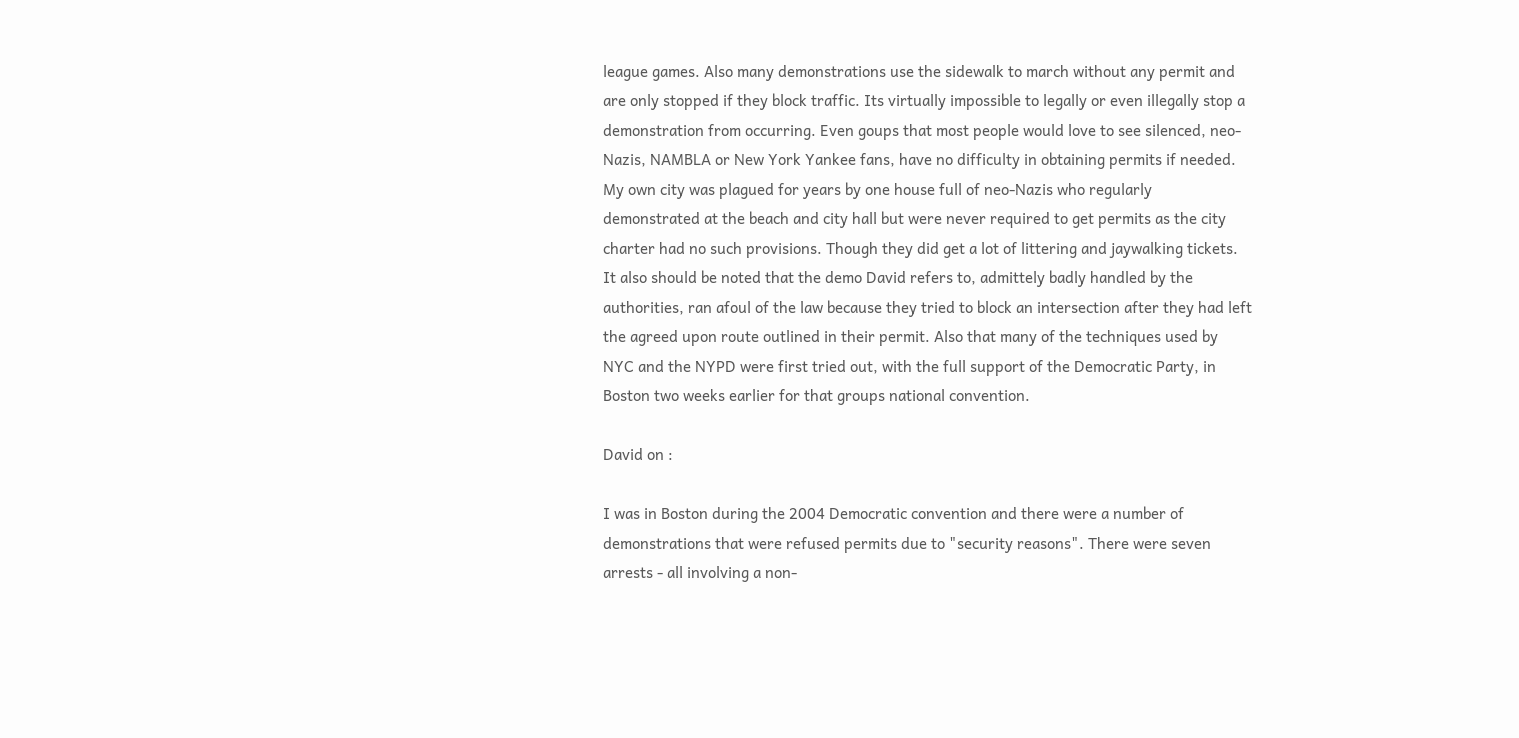league games. Also many demonstrations use the sidewalk to march without any permit and are only stopped if they block traffic. Its virtually impossible to legally or even illegally stop a demonstration from occurring. Even goups that most people would love to see silenced, neo-Nazis, NAMBLA or New York Yankee fans, have no difficulty in obtaining permits if needed. My own city was plagued for years by one house full of neo-Nazis who regularly demonstrated at the beach and city hall but were never required to get permits as the city charter had no such provisions. Though they did get a lot of littering and jaywalking tickets. It also should be noted that the demo David refers to, admittely badly handled by the authorities, ran afoul of the law because they tried to block an intersection after they had left the agreed upon route outlined in their permit. Also that many of the techniques used by NYC and the NYPD were first tried out, with the full support of the Democratic Party, in Boston two weeks earlier for that groups national convention.

David on :

I was in Boston during the 2004 Democratic convention and there were a number of demonstrations that were refused permits due to "security reasons". There were seven arrests - all involving a non-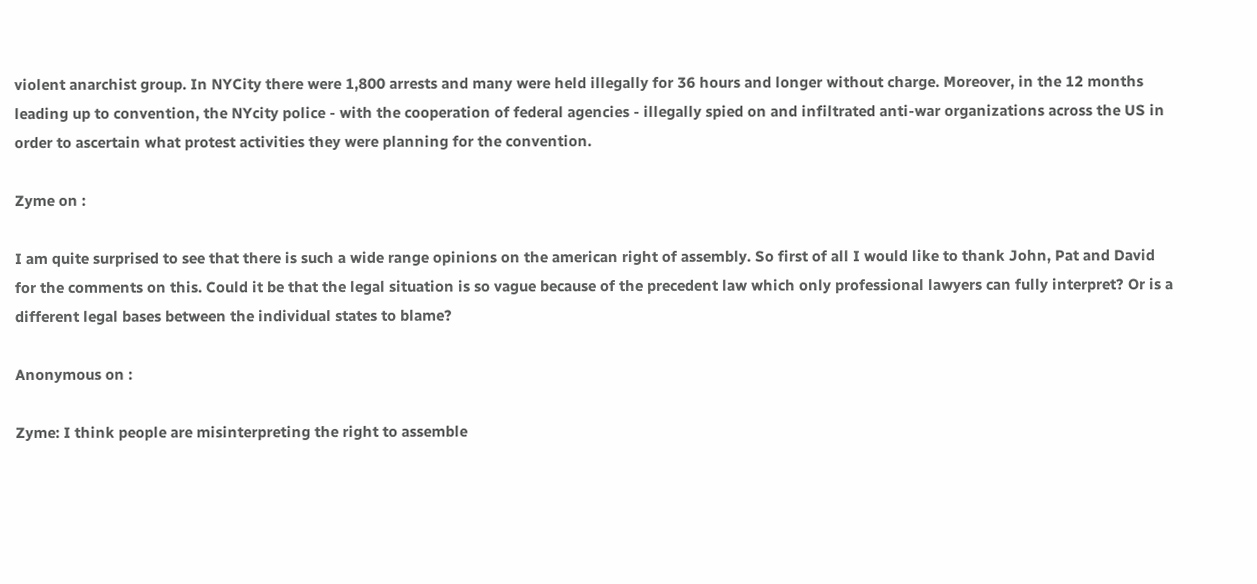violent anarchist group. In NYCity there were 1,800 arrests and many were held illegally for 36 hours and longer without charge. Moreover, in the 12 months leading up to convention, the NYcity police - with the cooperation of federal agencies - illegally spied on and infiltrated anti-war organizations across the US in order to ascertain what protest activities they were planning for the convention.

Zyme on :

I am quite surprised to see that there is such a wide range opinions on the american right of assembly. So first of all I would like to thank John, Pat and David for the comments on this. Could it be that the legal situation is so vague because of the precedent law which only professional lawyers can fully interpret? Or is a different legal bases between the individual states to blame?

Anonymous on :

Zyme: I think people are misinterpreting the right to assemble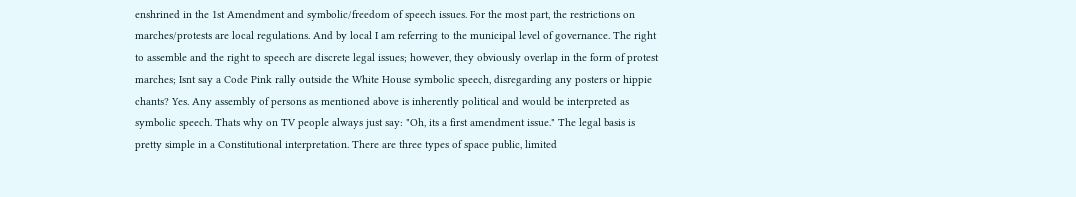enshrined in the 1st Amendment and symbolic/freedom of speech issues. For the most part, the restrictions on marches/protests are local regulations. And by local I am referring to the municipal level of governance. The right to assemble and the right to speech are discrete legal issues; however, they obviously overlap in the form of protest marches; Isnt say a Code Pink rally outside the White House symbolic speech, disregarding any posters or hippie chants? Yes. Any assembly of persons as mentioned above is inherently political and would be interpreted as symbolic speech. Thats why on TV people always just say: "Oh, its a first amendment issue." The legal basis is pretty simple in a Constitutional interpretation. There are three types of space public, limited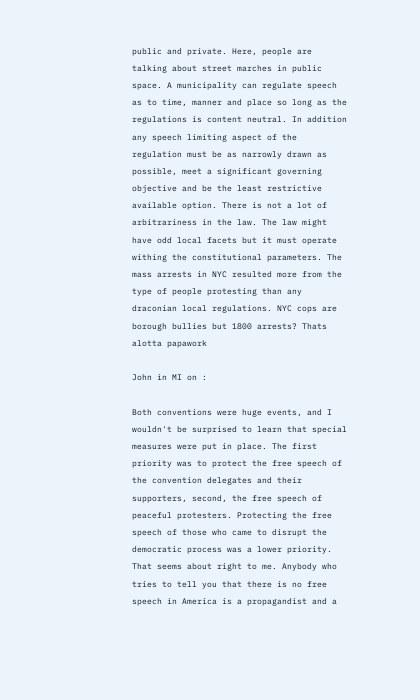public and private. Here, people are talking about street marches in public space. A municipality can regulate speech as to time, manner and place so long as the regulations is content neutral. In addition any speech limiting aspect of the regulation must be as narrowly drawn as possible, meet a significant governing objective and be the least restrictive available option. There is not a lot of arbitrariness in the law. The law might have odd local facets but it must operate withing the constitutional parameters. The mass arrests in NYC resulted more from the type of people protesting than any draconian local regulations. NYC cops are borough bullies but 1800 arrests? Thats alotta papawork

John in MI on :

Both conventions were huge events, and I wouldn't be surprised to learn that special measures were put in place. The first priority was to protect the free speech of the convention delegates and their supporters, second, the free speech of peaceful protesters. Protecting the free speech of those who came to disrupt the democratic process was a lower priority. That seems about right to me. Anybody who tries to tell you that there is no free speech in America is a propagandist and a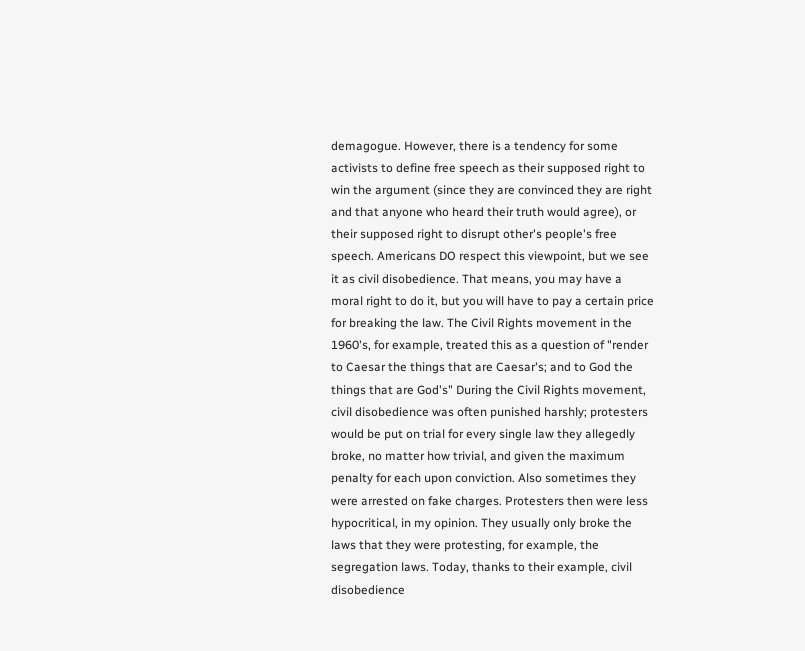demagogue. However, there is a tendency for some activists to define free speech as their supposed right to win the argument (since they are convinced they are right and that anyone who heard their truth would agree), or their supposed right to disrupt other's people's free speech. Americans DO respect this viewpoint, but we see it as civil disobedience. That means, you may have a moral right to do it, but you will have to pay a certain price for breaking the law. The Civil Rights movement in the 1960's, for example, treated this as a question of "render to Caesar the things that are Caesar's; and to God the things that are God's" During the Civil Rights movement, civil disobedience was often punished harshly; protesters would be put on trial for every single law they allegedly broke, no matter how trivial, and given the maximum penalty for each upon conviction. Also sometimes they were arrested on fake charges. Protesters then were less hypocritical, in my opinion. They usually only broke the laws that they were protesting, for example, the segregation laws. Today, thanks to their example, civil disobedience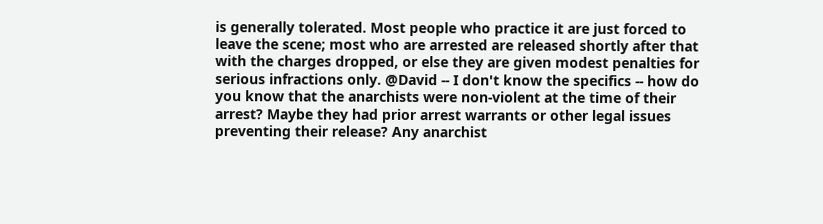is generally tolerated. Most people who practice it are just forced to leave the scene; most who are arrested are released shortly after that with the charges dropped, or else they are given modest penalties for serious infractions only. @David -- I don't know the specifics -- how do you know that the anarchists were non-violent at the time of their arrest? Maybe they had prior arrest warrants or other legal issues preventing their release? Any anarchist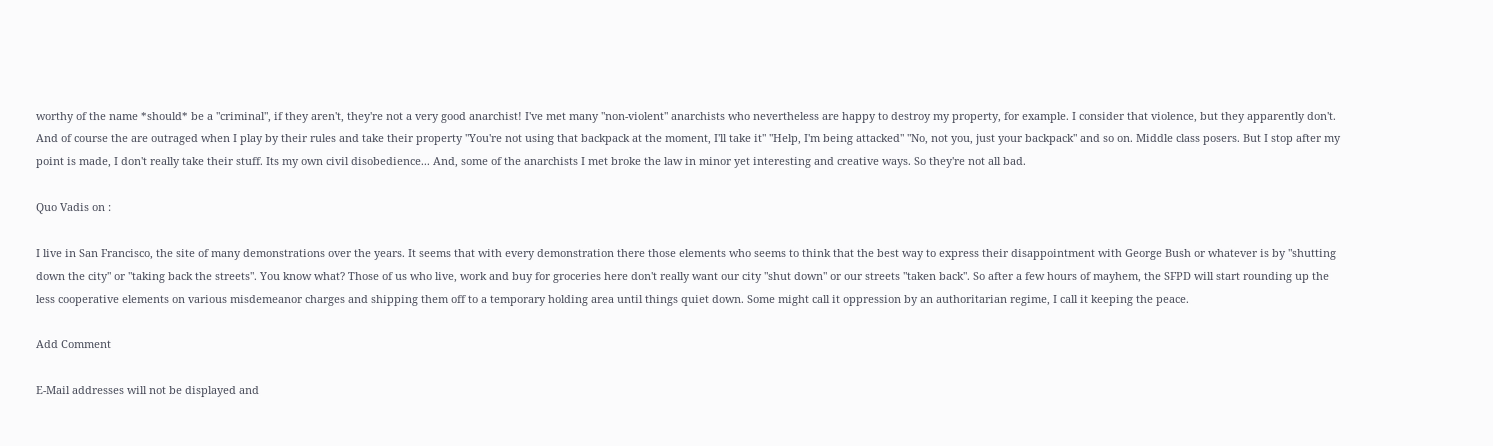worthy of the name *should* be a "criminal", if they aren't, they're not a very good anarchist! I've met many "non-violent" anarchists who nevertheless are happy to destroy my property, for example. I consider that violence, but they apparently don't. And of course the are outraged when I play by their rules and take their property "You're not using that backpack at the moment, I'll take it" "Help, I'm being attacked" "No, not you, just your backpack" and so on. Middle class posers. But I stop after my point is made, I don't really take their stuff. Its my own civil disobedience... And, some of the anarchists I met broke the law in minor yet interesting and creative ways. So they're not all bad.

Quo Vadis on :

I live in San Francisco, the site of many demonstrations over the years. It seems that with every demonstration there those elements who seems to think that the best way to express their disappointment with George Bush or whatever is by "shutting down the city" or "taking back the streets". You know what? Those of us who live, work and buy for groceries here don't really want our city "shut down" or our streets "taken back". So after a few hours of mayhem, the SFPD will start rounding up the less cooperative elements on various misdemeanor charges and shipping them off to a temporary holding area until things quiet down. Some might call it oppression by an authoritarian regime, I call it keeping the peace.

Add Comment

E-Mail addresses will not be displayed and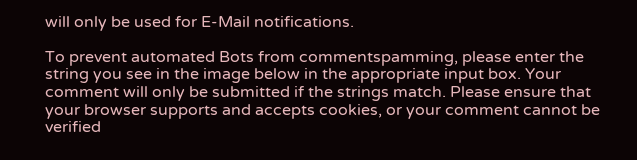will only be used for E-Mail notifications.

To prevent automated Bots from commentspamming, please enter the string you see in the image below in the appropriate input box. Your comment will only be submitted if the strings match. Please ensure that your browser supports and accepts cookies, or your comment cannot be verified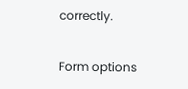correctly.

Form options